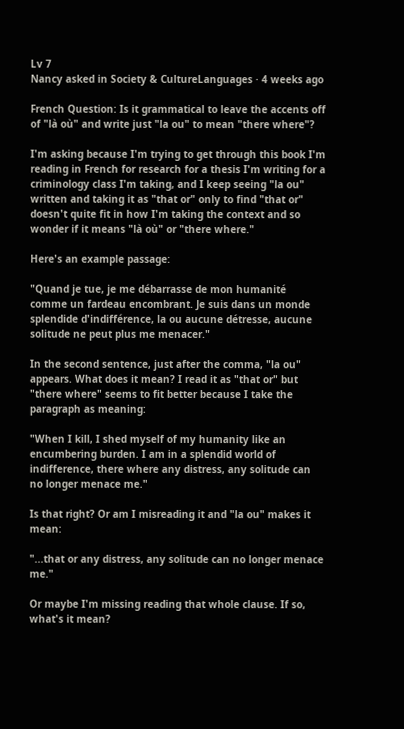Lv 7
Nancy asked in Society & CultureLanguages · 4 weeks ago

French Question: Is it grammatical to leave the accents off of "là où" and write just "la ou" to mean "there where"?

I'm asking because I'm trying to get through this book I'm reading in French for research for a thesis I'm writing for a criminology class I'm taking, and I keep seeing "la ou" written and taking it as "that or" only to find "that or" doesn't quite fit in how I'm taking the context and so wonder if it means "là où" or "there where."

Here's an example passage:

"Quand je tue, je me débarrasse de mon humanité comme un fardeau encombrant. Je suis dans un monde splendide d'indifférence, la ou aucune détresse, aucune solitude ne peut plus me menacer."

In the second sentence, just after the comma, "la ou" appears. What does it mean? I read it as "that or" but "there where" seems to fit better because I take the paragraph as meaning:

"When I kill, I shed myself of my humanity like an encumbering burden. I am in a splendid world of indifference, there where any distress, any solitude can no longer menace me."

Is that right? Or am I misreading it and "la ou" makes it mean:

"...that or any distress, any solitude can no longer menace me."

Or maybe I'm missing reading that whole clause. If so, what's it mean?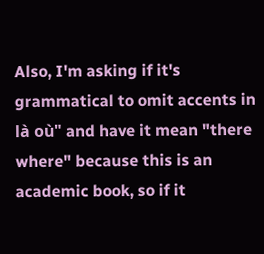Also, I'm asking if it's grammatical to omit accents in là où" and have it mean "there where" because this is an academic book, so if it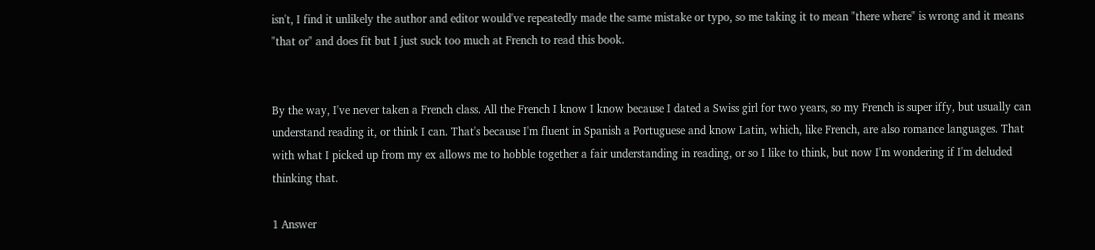isn't, I find it unlikely the author and editor would've repeatedly made the same mistake or typo, so me taking it to mean "there where" is wrong and it means "that or" and does fit but I just suck too much at French to read this book.


By the way, I've never taken a French class. All the French I know I know because I dated a Swiss girl for two years, so my French is super iffy, but usually can understand reading it, or think I can. That's because I'm fluent in Spanish a Portuguese and know Latin, which, like French, are also romance languages. That with what I picked up from my ex allows me to hobble together a fair understanding in reading, or so I like to think, but now I'm wondering if I'm deluded thinking that.

1 Answer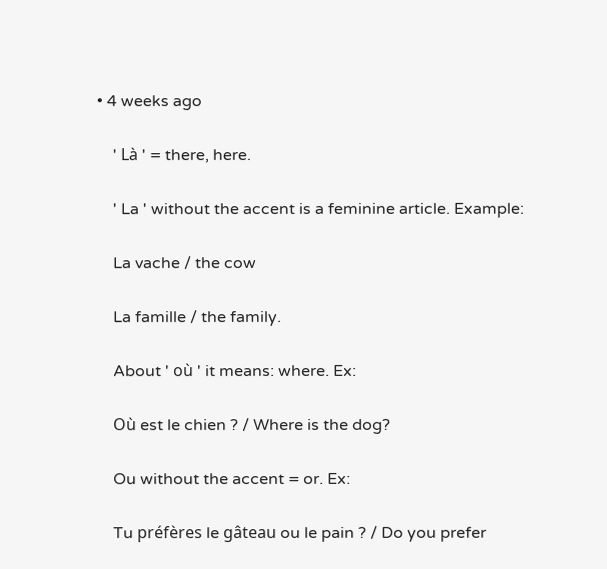• 4 weeks ago

    ' Là ' = there, here.

    ' La ' without the accent is a feminine article. Example:

    La vache / the cow

    La famille / the family.

    About ' où ' it means: where. Ex:

    Où est le chien ? / Where is the dog?

    Ou without the accent = or. Ex:

    Tu préfères le gâteau ou le pain ? / Do you prefer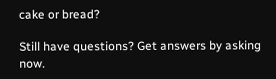cake or bread?

Still have questions? Get answers by asking now.